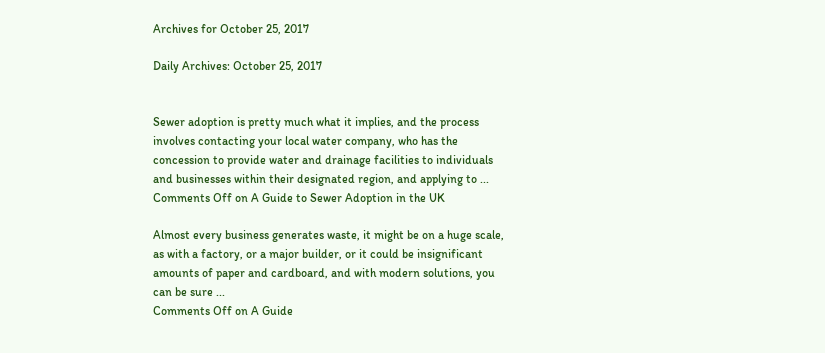Archives for October 25, 2017

Daily Archives: October 25, 2017


Sewer adoption is pretty much what it implies, and the process involves contacting your local water company, who has the concession to provide water and drainage facilities to individuals and businesses within their designated region, and applying to ...
Comments Off on A Guide to Sewer Adoption in the UK

Almost every business generates waste, it might be on a huge scale, as with a factory, or a major builder, or it could be insignificant amounts of paper and cardboard, and with modern solutions, you can be sure ...
Comments Off on A Guide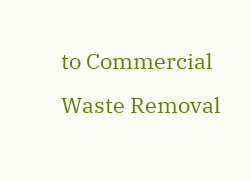to Commercial Waste Removal